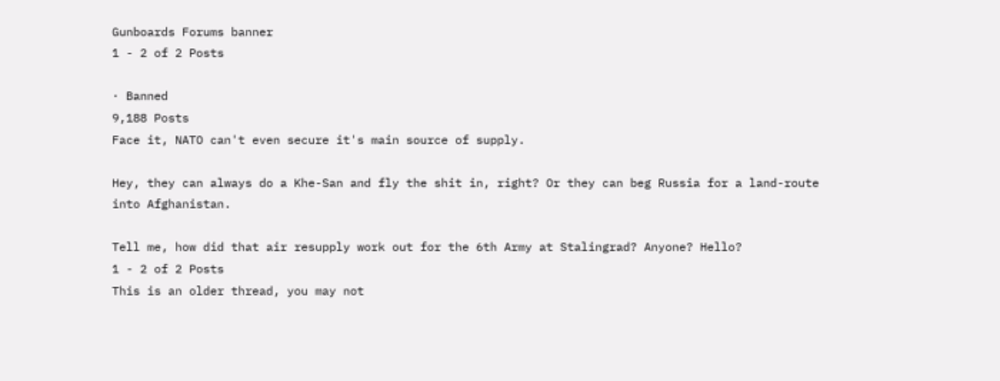Gunboards Forums banner
1 - 2 of 2 Posts

· Banned
9,188 Posts
Face it, NATO can't even secure it's main source of supply.

Hey, they can always do a Khe-San and fly the shit in, right? Or they can beg Russia for a land-route into Afghanistan.

Tell me, how did that air resupply work out for the 6th Army at Stalingrad? Anyone? Hello?
1 - 2 of 2 Posts
This is an older thread, you may not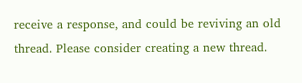receive a response, and could be reviving an old thread. Please consider creating a new thread.